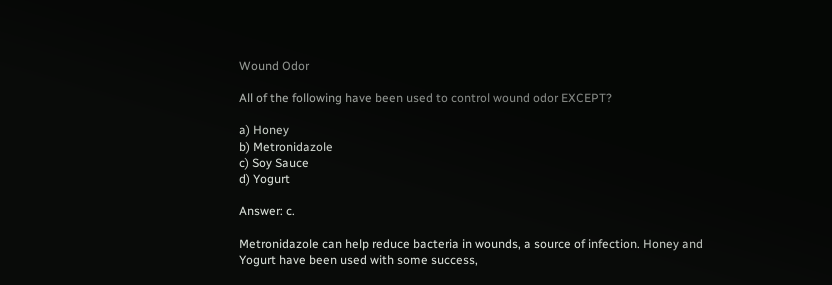Wound Odor

All of the following have been used to control wound odor EXCEPT?

a) Honey
b) Metronidazole
c) Soy Sauce
d) Yogurt

Answer: c.

Metronidazole can help reduce bacteria in wounds, a source of infection. Honey and Yogurt have been used with some success,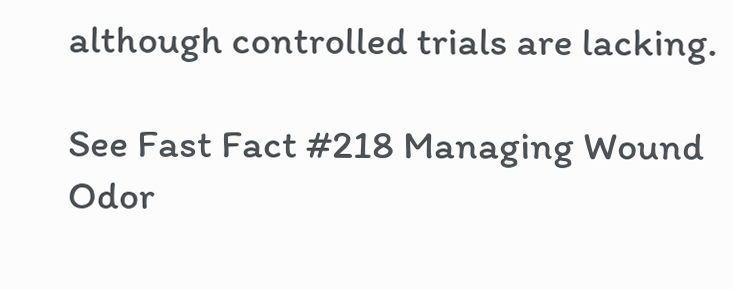although controlled trials are lacking.

See Fast Fact #218 Managing Wound Odor